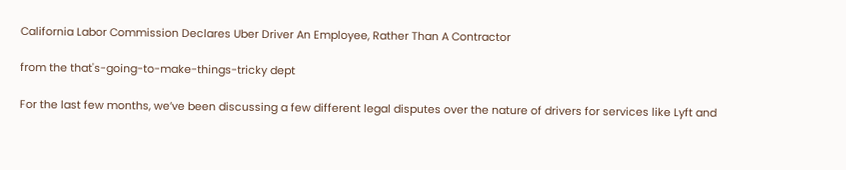California Labor Commission Declares Uber Driver An Employee, Rather Than A Contractor

from the that's-going-to-make-things-tricky dept

For the last few months, we’ve been discussing a few different legal disputes over the nature of drivers for services like Lyft and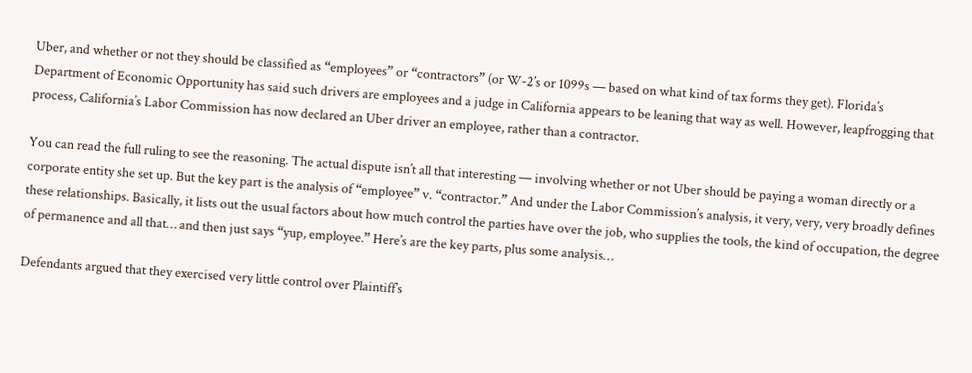Uber, and whether or not they should be classified as “employees” or “contractors” (or W-2’s or 1099s — based on what kind of tax forms they get). Florida’s Department of Economic Opportunity has said such drivers are employees and a judge in California appears to be leaning that way as well. However, leapfrogging that process, California’s Labor Commission has now declared an Uber driver an employee, rather than a contractor.

You can read the full ruling to see the reasoning. The actual dispute isn’t all that interesting — involving whether or not Uber should be paying a woman directly or a corporate entity she set up. But the key part is the analysis of “employee” v. “contractor.” And under the Labor Commission’s analysis, it very, very, very broadly defines these relationships. Basically, it lists out the usual factors about how much control the parties have over the job, who supplies the tools, the kind of occupation, the degree of permanence and all that… and then just says “yup, employee.” Here’s are the key parts, plus some analysis…

Defendants argued that they exercised very little control over Plaintiff’s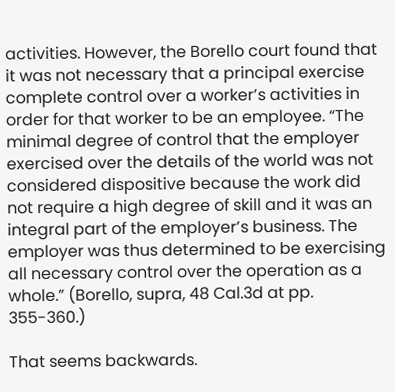activities. However, the Borello court found that it was not necessary that a principal exercise complete control over a worker’s activities in order for that worker to be an employee. “The minimal degree of control that the employer exercised over the details of the world was not considered dispositive because the work did not require a high degree of skill and it was an integral part of the employer’s business. The employer was thus determined to be exercising all necessary control over the operation as a whole.” (Borello, supra, 48 Cal.3d at pp. 355-360.)

That seems backwards.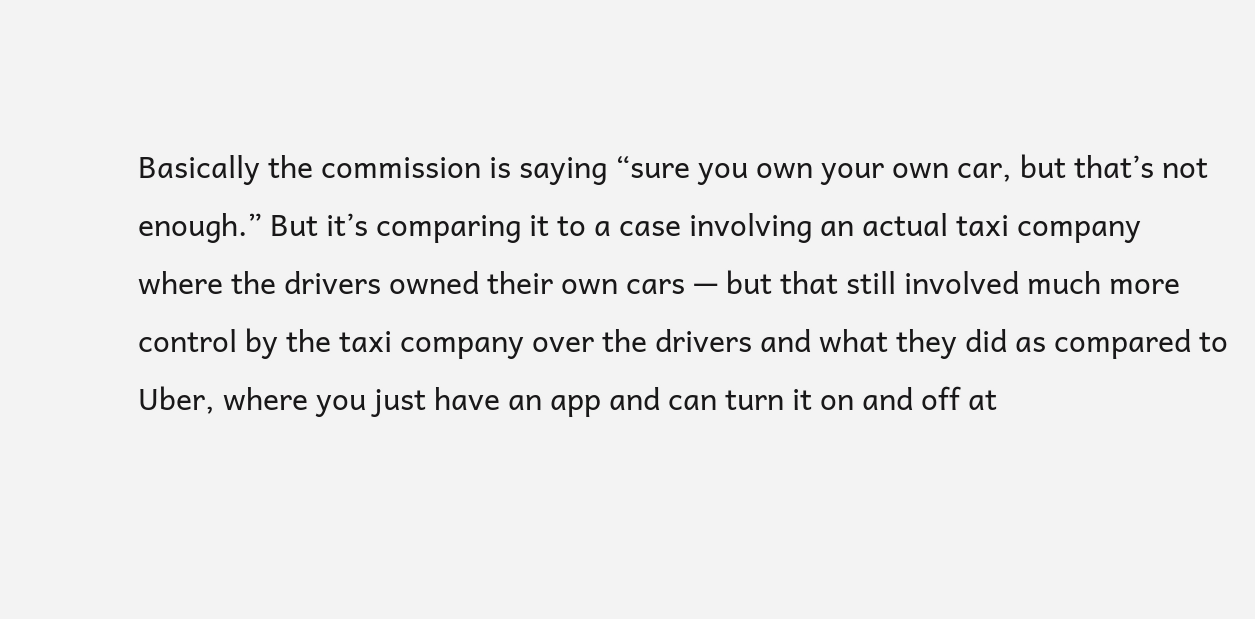Basically the commission is saying “sure you own your own car, but that’s not enough.” But it’s comparing it to a case involving an actual taxi company where the drivers owned their own cars — but that still involved much more control by the taxi company over the drivers and what they did as compared to Uber, where you just have an app and can turn it on and off at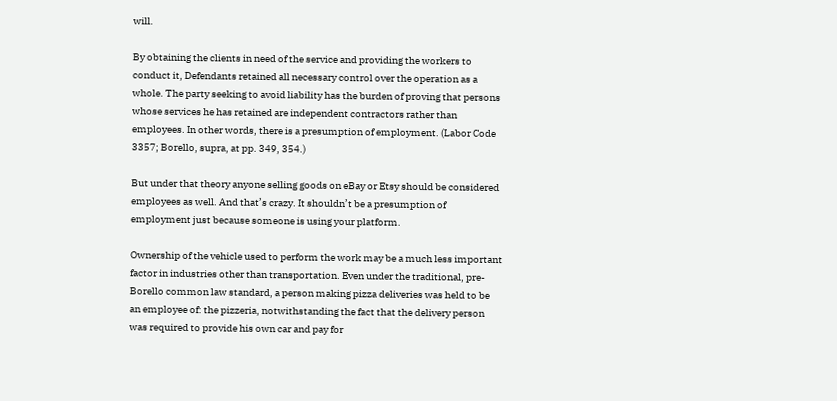will.

By obtaining the clients in need of the service and providing the workers to conduct it, Defendants retained all necessary control over the operation as a whole. The party seeking to avoid liability has the burden of proving that persons whose services he has retained are independent contractors rather than employees. In other words, there is a presumption of employment. (Labor Code 3357; Borello, supra, at pp. 349, 354.)

But under that theory anyone selling goods on eBay or Etsy should be considered employees as well. And that’s crazy. It shouldn’t be a presumption of employment just because someone is using your platform.

Ownership of the vehicle used to perform the work may be a much less important factor in industries other than transportation. Even under the traditional, pre-Borello common law standard, a person making pizza deliveries was held to be an employee of: the pizzeria, notwithstanding the fact that the delivery person was required to provide his own car and pay for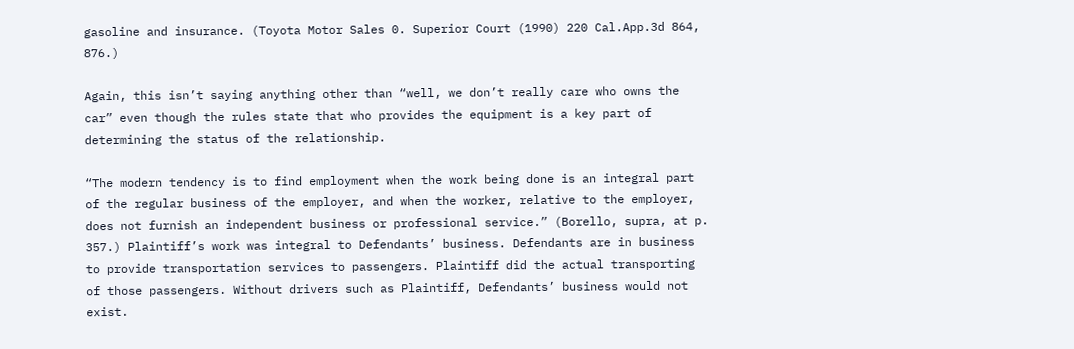gasoline and insurance. (Toyota Motor Sales 0. Superior Court (1990) 220 Cal.App.3d 864, 876.)

Again, this isn’t saying anything other than “well, we don’t really care who owns the car” even though the rules state that who provides the equipment is a key part of determining the status of the relationship.

“The modern tendency is to find employment when the work being done is an integral part of the regular business of the employer, and when the worker, relative to the employer, does not furnish an independent business or professional service.” (Borello, supra, at p. 357.) Plaintiff’s work was integral to Defendants’ business. Defendants are in business to provide transportation services to passengers. Plaintiff did the actual transporting of those passengers. Without drivers such as Plaintiff, Defendants’ business would not exist.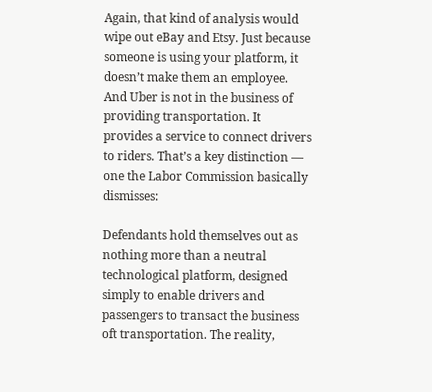Again, that kind of analysis would wipe out eBay and Etsy. Just because someone is using your platform, it doesn’t make them an employee. And Uber is not in the business of providing transportation. It provides a service to connect drivers to riders. That’s a key distinction — one the Labor Commission basically dismisses:

Defendants hold themselves out as nothing more than a neutral technological platform, designed simply to enable drivers and passengers to transact the business oft transportation. The reality,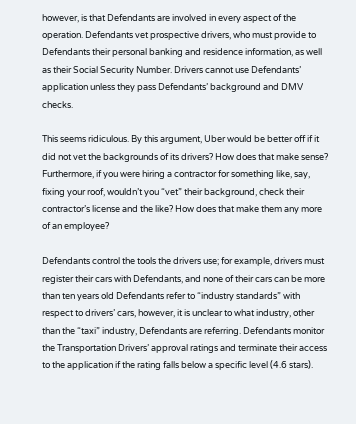however, is that Defendants are involved in every aspect of the operation. Defendants vet prospective drivers, who must provide to Defendants their personal banking and residence information, as well as their Social Security Number. Drivers cannot use Defendants’ application unless they pass Defendants’ background and DMV checks.

This seems ridiculous. By this argument, Uber would be better off if it did not vet the backgrounds of its drivers? How does that make sense? Furthermore, if you were hiring a contractor for something like, say, fixing your roof, wouldn’t you “vet” their background, check their contractor’s license and the like? How does that make them any more of an employee?

Defendants control the tools the drivers use; for example, drivers must register their cars with Defendants, and none of their cars can be more than ten years old Defendants refer to “industry standards” with respect to drivers’ cars, however, it is unclear to what industry, other than the “taxi” industry, Defendants are referring. Defendants monitor the Transportation Drivers’ approval ratings and terminate their access to the application if the rating falls below a specific level (4.6 stars).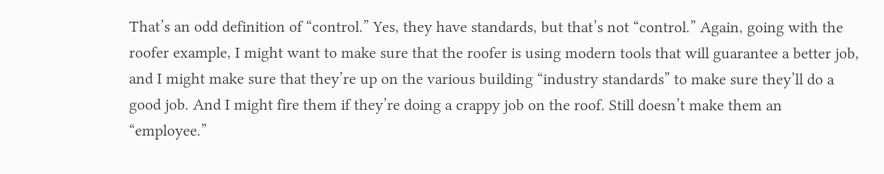That’s an odd definition of “control.” Yes, they have standards, but that’s not “control.” Again, going with the roofer example, I might want to make sure that the roofer is using modern tools that will guarantee a better job, and I might make sure that they’re up on the various building “industry standards” to make sure they’ll do a good job. And I might fire them if they’re doing a crappy job on the roof. Still doesn’t make them an “employee.”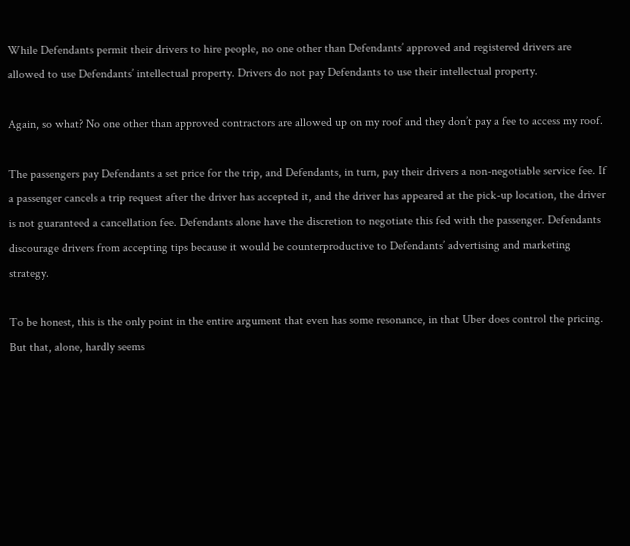While Defendants permit their drivers to hire people, no one other than Defendants’ approved and registered drivers are allowed to use Defendants’ intellectual property. Drivers do not pay Defendants to use their intellectual property.

Again, so what? No one other than approved contractors are allowed up on my roof and they don’t pay a fee to access my roof.

The passengers pay Defendants a set price for the trip, and Defendants, in turn, pay their drivers a non-negotiable service fee. If a passenger cancels a trip request after the driver has accepted it, and the driver has appeared at the pick-up location, the driver is not guaranteed a cancellation fee. Defendants alone have the discretion to negotiate this fed with the passenger. Defendants discourage drivers from accepting tips because it would be counterproductive to Defendants’ advertising and marketing strategy.

To be honest, this is the only point in the entire argument that even has some resonance, in that Uber does control the pricing. But that, alone, hardly seems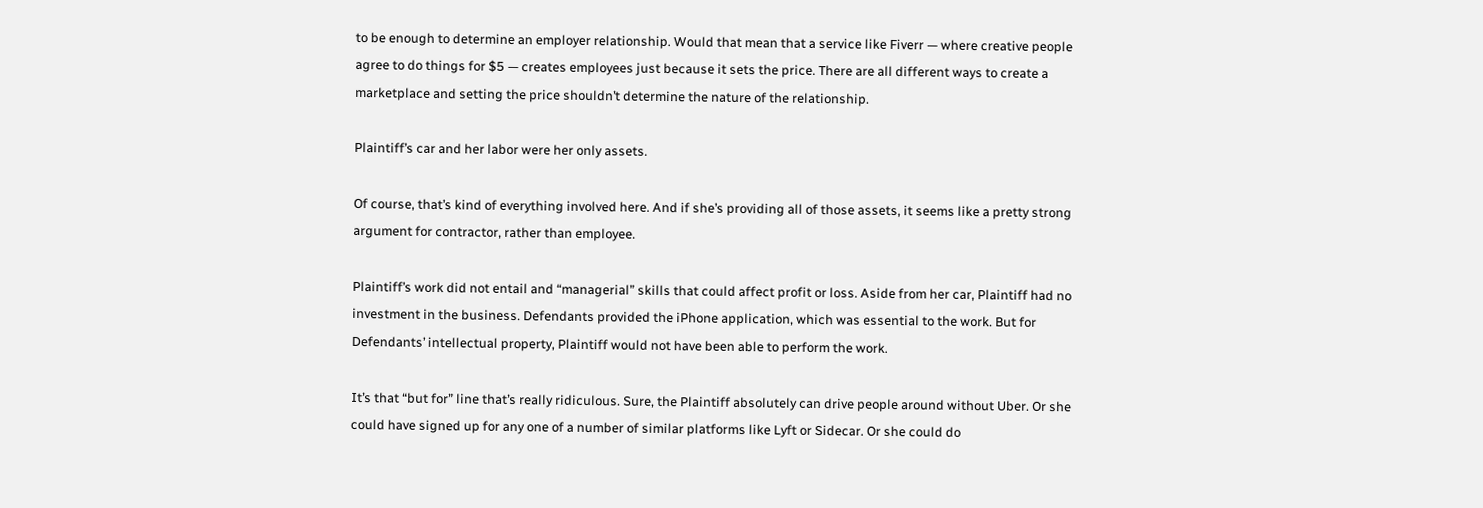to be enough to determine an employer relationship. Would that mean that a service like Fiverr — where creative people agree to do things for $5 — creates employees just because it sets the price. There are all different ways to create a marketplace and setting the price shouldn’t determine the nature of the relationship.

Plaintiff’s car and her labor were her only assets.

Of course, that’s kind of everything involved here. And if she’s providing all of those assets, it seems like a pretty strong argument for contractor, rather than employee.

Plaintiff’s work did not entail and “managerial” skills that could affect profit or loss. Aside from her car, Plaintiff had no investment in the business. Defendants provided the iPhone application, which was essential to the work. But for Defendants’ intellectual property, Plaintiff would not have been able to perform the work.

It’s that “but for” line that’s really ridiculous. Sure, the Plaintiff absolutely can drive people around without Uber. Or she could have signed up for any one of a number of similar platforms like Lyft or Sidecar. Or she could do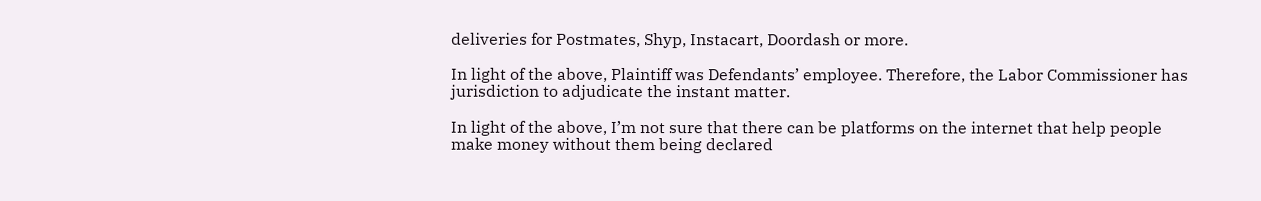deliveries for Postmates, Shyp, Instacart, Doordash or more.

In light of the above, Plaintiff was Defendants’ employee. Therefore, the Labor Commissioner has jurisdiction to adjudicate the instant matter.

In light of the above, I’m not sure that there can be platforms on the internet that help people make money without them being declared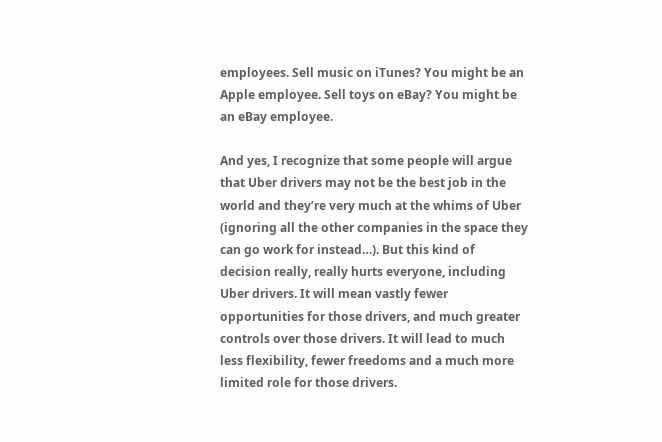employees. Sell music on iTunes? You might be an Apple employee. Sell toys on eBay? You might be an eBay employee.

And yes, I recognize that some people will argue that Uber drivers may not be the best job in the world and they’re very much at the whims of Uber (ignoring all the other companies in the space they can go work for instead…). But this kind of decision really, really hurts everyone, including Uber drivers. It will mean vastly fewer opportunities for those drivers, and much greater controls over those drivers. It will lead to much less flexibility, fewer freedoms and a much more limited role for those drivers.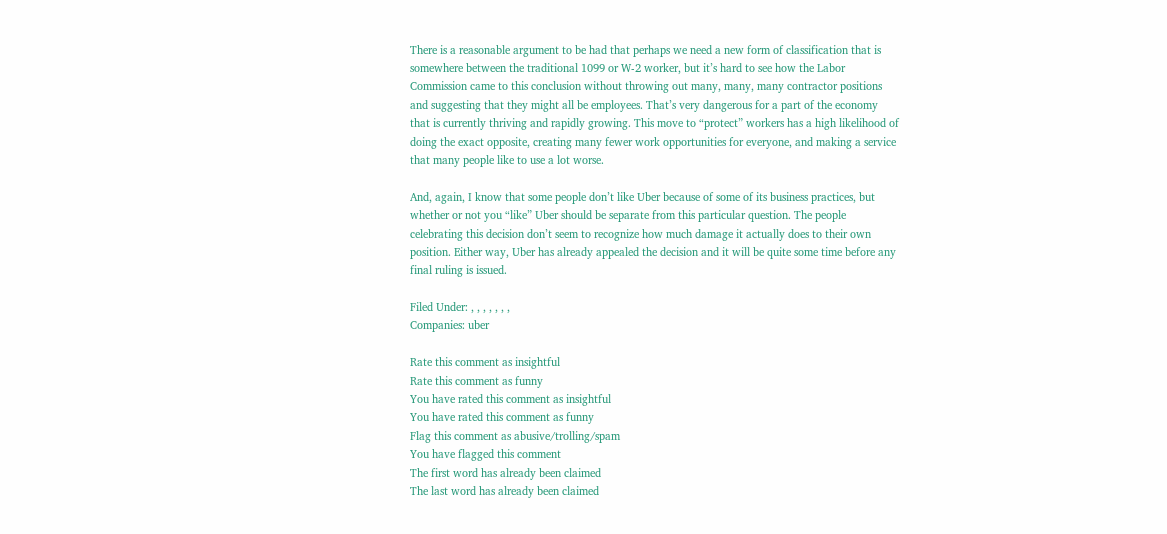There is a reasonable argument to be had that perhaps we need a new form of classification that is somewhere between the traditional 1099 or W-2 worker, but it’s hard to see how the Labor Commission came to this conclusion without throwing out many, many, many contractor positions and suggesting that they might all be employees. That’s very dangerous for a part of the economy that is currently thriving and rapidly growing. This move to “protect” workers has a high likelihood of doing the exact opposite, creating many fewer work opportunities for everyone, and making a service that many people like to use a lot worse.

And, again, I know that some people don’t like Uber because of some of its business practices, but whether or not you “like” Uber should be separate from this particular question. The people celebrating this decision don’t seem to recognize how much damage it actually does to their own position. Either way, Uber has already appealed the decision and it will be quite some time before any final ruling is issued.

Filed Under: , , , , , , ,
Companies: uber

Rate this comment as insightful
Rate this comment as funny
You have rated this comment as insightful
You have rated this comment as funny
Flag this comment as abusive/trolling/spam
You have flagged this comment
The first word has already been claimed
The last word has already been claimed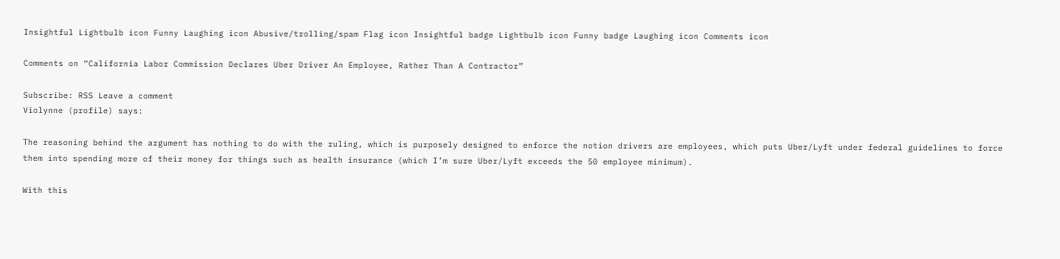Insightful Lightbulb icon Funny Laughing icon Abusive/trolling/spam Flag icon Insightful badge Lightbulb icon Funny badge Laughing icon Comments icon

Comments on “California Labor Commission Declares Uber Driver An Employee, Rather Than A Contractor”

Subscribe: RSS Leave a comment
Violynne (profile) says:

The reasoning behind the argument has nothing to do with the ruling, which is purposely designed to enforce the notion drivers are employees, which puts Uber/Lyft under federal guidelines to force them into spending more of their money for things such as health insurance (which I’m sure Uber/Lyft exceeds the 50 employee minimum).

With this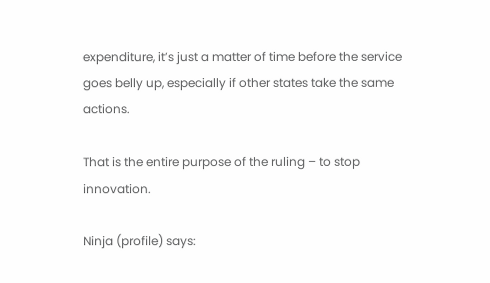expenditure, it’s just a matter of time before the service goes belly up, especially if other states take the same actions.

That is the entire purpose of the ruling – to stop innovation.

Ninja (profile) says: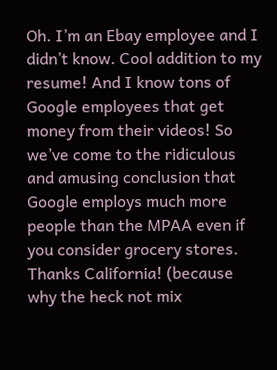Oh. I’m an Ebay employee and I didn’t know. Cool addition to my resume! And I know tons of Google employees that get money from their videos! So we’ve come to the ridiculous and amusing conclusion that Google employs much more people than the MPAA even if you consider grocery stores. Thanks California! (because why the heck not mix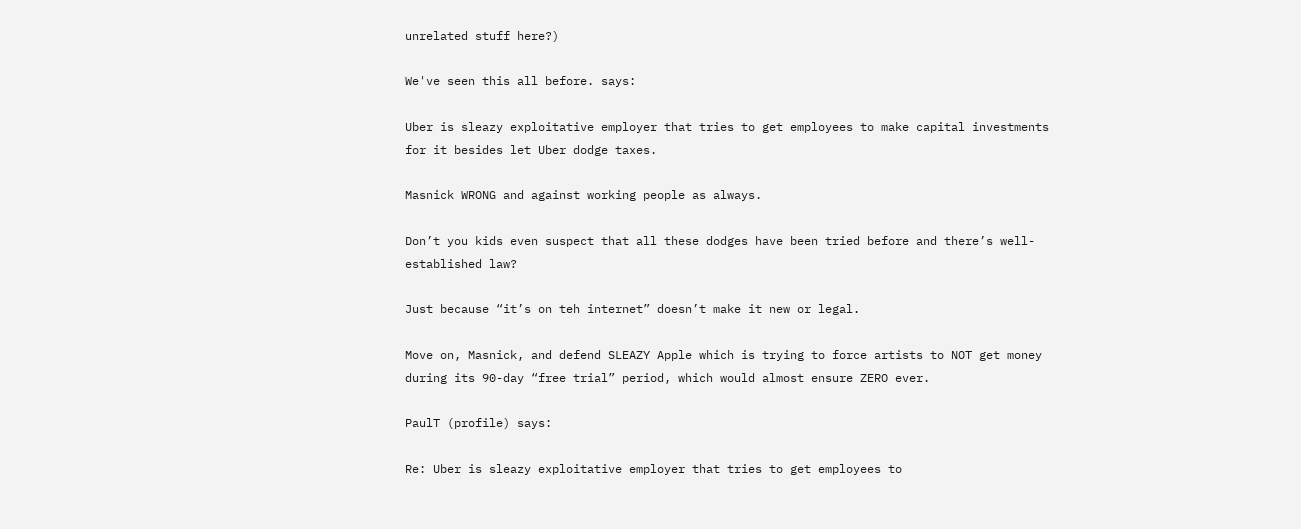unrelated stuff here?)

We've seen this all before. says:

Uber is sleazy exploitative employer that tries to get employees to make capital investments for it besides let Uber dodge taxes.

Masnick WRONG and against working people as always.

Don’t you kids even suspect that all these dodges have been tried before and there’s well-established law?

Just because “it’s on teh internet” doesn’t make it new or legal.

Move on, Masnick, and defend SLEAZY Apple which is trying to force artists to NOT get money during its 90-day “free trial” period, which would almost ensure ZERO ever.

PaulT (profile) says:

Re: Uber is sleazy exploitative employer that tries to get employees to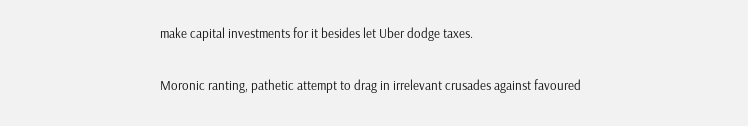make capital investments for it besides let Uber dodge taxes.

Moronic ranting, pathetic attempt to drag in irrelevant crusades against favoured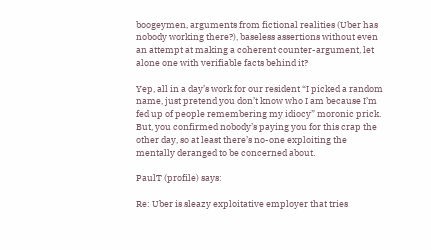boogeymen, arguments from fictional realities (Uber has nobody working there?), baseless assertions without even an attempt at making a coherent counter-argument, let alone one with verifiable facts behind it?

Yep, all in a day’s work for our resident “I picked a random name, just pretend you don’t know who I am because I’m fed up of people remembering my idiocy” moronic prick. But, you confirmed nobody’s paying you for this crap the other day, so at least there’s no-one exploiting the mentally deranged to be concerned about.

PaulT (profile) says:

Re: Uber is sleazy exploitative employer that tries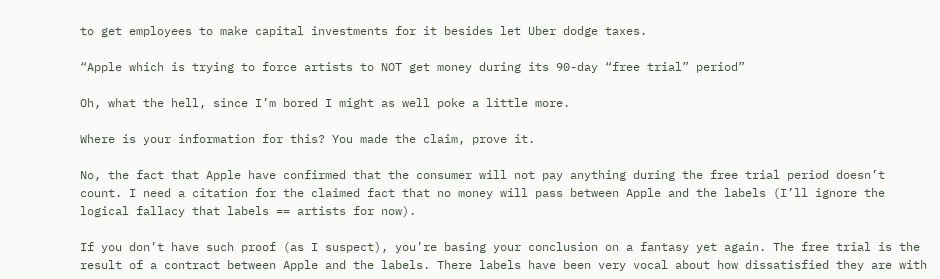to get employees to make capital investments for it besides let Uber dodge taxes.

“Apple which is trying to force artists to NOT get money during its 90-day “free trial” period”

Oh, what the hell, since I’m bored I might as well poke a little more.

Where is your information for this? You made the claim, prove it.

No, the fact that Apple have confirmed that the consumer will not pay anything during the free trial period doesn’t count. I need a citation for the claimed fact that no money will pass between Apple and the labels (I’ll ignore the logical fallacy that labels == artists for now).

If you don’t have such proof (as I suspect), you’re basing your conclusion on a fantasy yet again. The free trial is the result of a contract between Apple and the labels. There labels have been very vocal about how dissatisfied they are with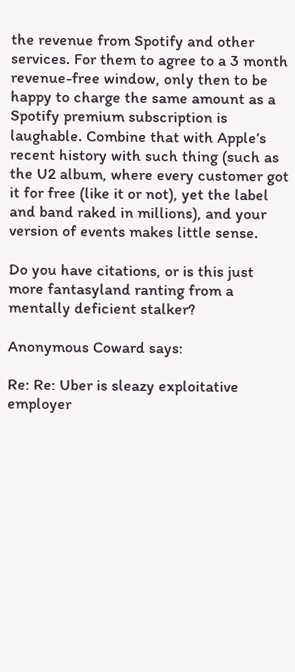the revenue from Spotify and other services. For them to agree to a 3 month revenue-free window, only then to be happy to charge the same amount as a Spotify premium subscription is laughable. Combine that with Apple’s recent history with such thing (such as the U2 album, where every customer got it for free (like it or not), yet the label and band raked in millions), and your version of events makes little sense.

Do you have citations, or is this just more fantasyland ranting from a mentally deficient stalker?

Anonymous Coward says:

Re: Re: Uber is sleazy exploitative employer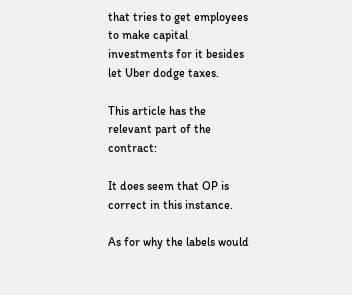that tries to get employees to make capital investments for it besides let Uber dodge taxes.

This article has the relevant part of the contract:

It does seem that OP is correct in this instance.

As for why the labels would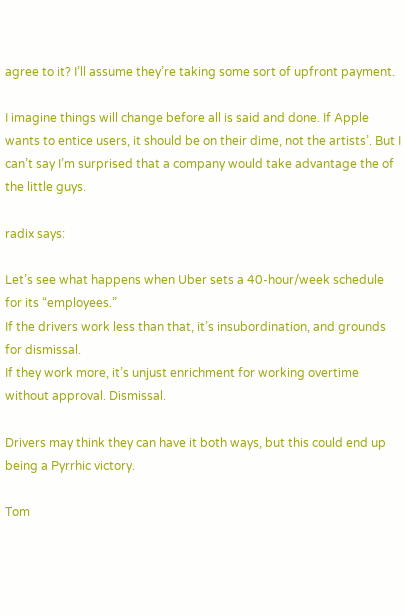agree to it? I’ll assume they’re taking some sort of upfront payment.

I imagine things will change before all is said and done. If Apple wants to entice users, it should be on their dime, not the artists’. But I can’t say I’m surprised that a company would take advantage the of the little guys.

radix says:

Let’s see what happens when Uber sets a 40-hour/week schedule for its “employees.”
If the drivers work less than that, it’s insubordination, and grounds for dismissal.
If they work more, it’s unjust enrichment for working overtime without approval. Dismissal.

Drivers may think they can have it both ways, but this could end up being a Pyrrhic victory.

Tom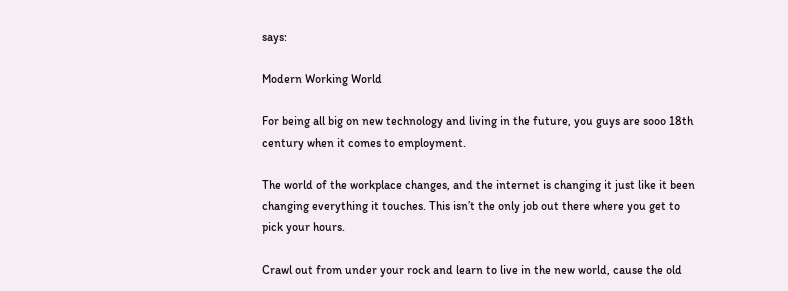says:

Modern Working World

For being all big on new technology and living in the future, you guys are sooo 18th century when it comes to employment.

The world of the workplace changes, and the internet is changing it just like it been changing everything it touches. This isn’t the only job out there where you get to pick your hours.

Crawl out from under your rock and learn to live in the new world, cause the old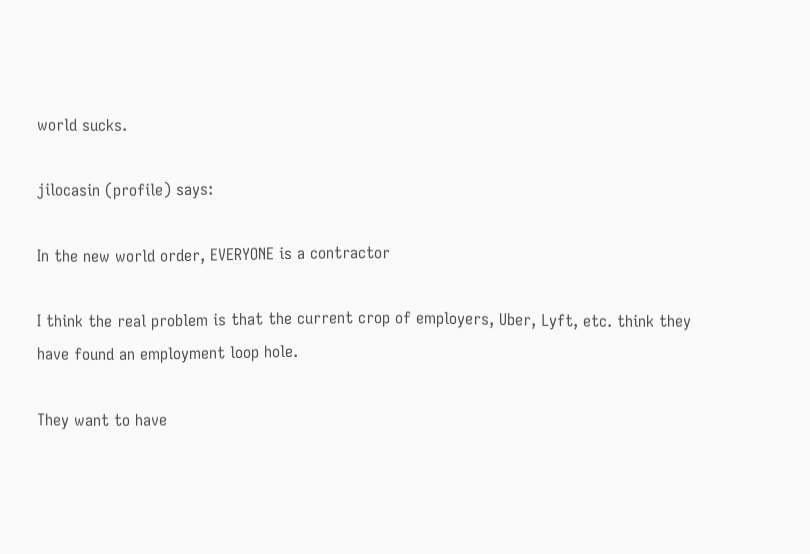world sucks.

jilocasin (profile) says:

In the new world order, EVERYONE is a contractor

I think the real problem is that the current crop of employers, Uber, Lyft, etc. think they have found an employment loop hole.

They want to have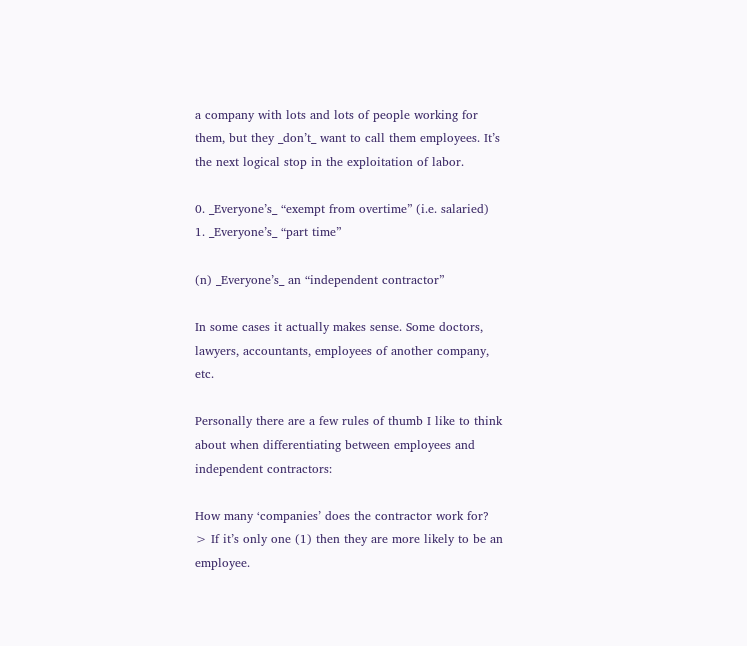a company with lots and lots of people working for them, but they _don’t_ want to call them employees. It’s the next logical stop in the exploitation of labor.

0. _Everyone’s_ “exempt from overtime” (i.e. salaried)
1. _Everyone’s_ “part time”

(n) _Everyone’s_ an “independent contractor”

In some cases it actually makes sense. Some doctors, lawyers, accountants, employees of another company, etc.

Personally there are a few rules of thumb I like to think about when differentiating between employees and independent contractors:

How many ‘companies’ does the contractor work for?
> If it’s only one (1) then they are more likely to be an employee.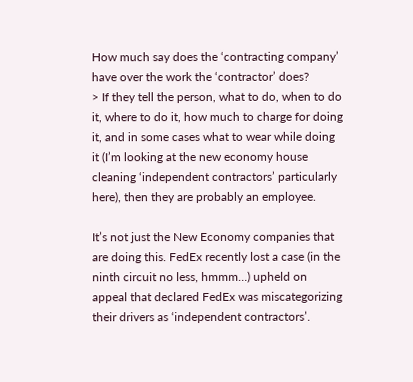How much say does the ‘contracting company’ have over the work the ‘contractor’ does?
> If they tell the person, what to do, when to do it, where to do it, how much to charge for doing it, and in some cases what to wear while doing it (I’m looking at the new economy house cleaning ‘independent contractors’ particularly here), then they are probably an employee.

It’s not just the New Economy companies that are doing this. FedEx recently lost a case (in the ninth circuit no less, hmmm…) upheld on appeal that declared FedEx was miscategorizing their drivers as ‘independent contractors’.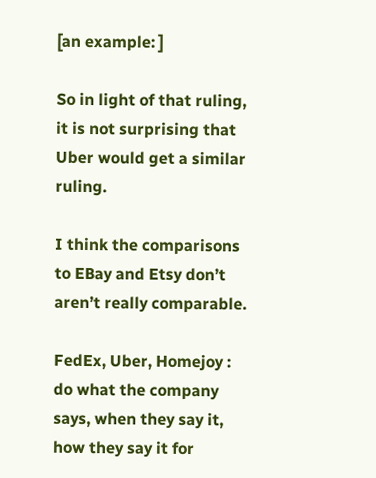[an example: ]

So in light of that ruling, it is not surprising that Uber would get a similar ruling.

I think the comparisons to EBay and Etsy don’t aren’t really comparable.

FedEx, Uber, Homejoy : do what the company says, when they say it, how they say it for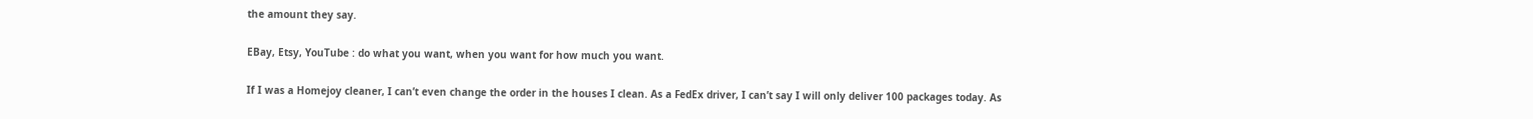the amount they say.

EBay, Etsy, YouTube : do what you want, when you want for how much you want.

If I was a Homejoy cleaner, I can’t even change the order in the houses I clean. As a FedEx driver, I can’t say I will only deliver 100 packages today. As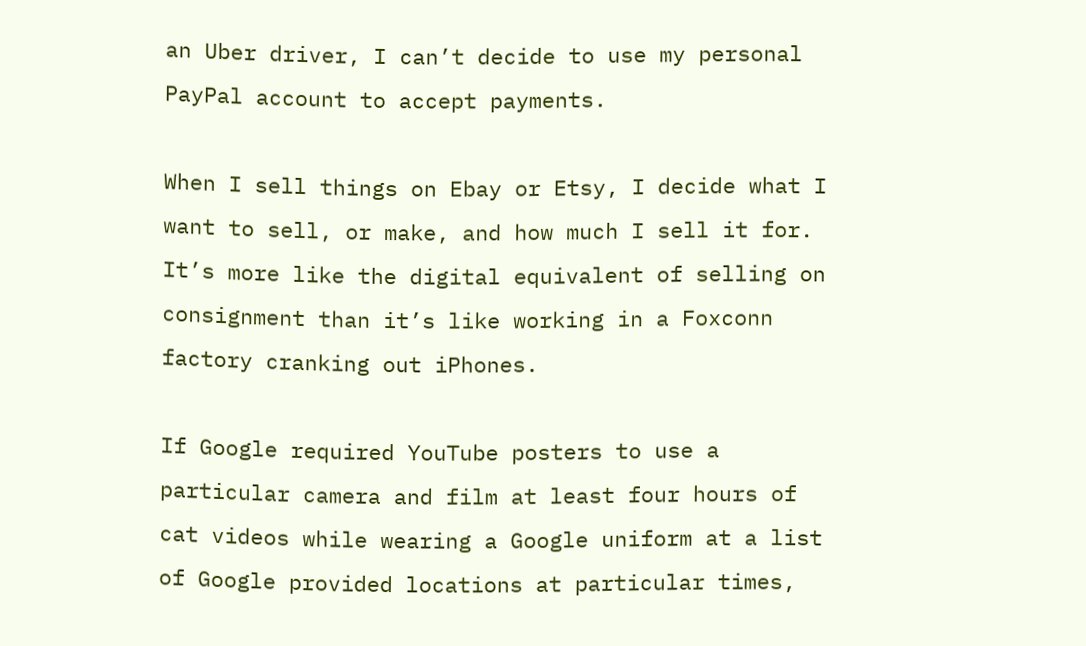an Uber driver, I can’t decide to use my personal PayPal account to accept payments.

When I sell things on Ebay or Etsy, I decide what I want to sell, or make, and how much I sell it for. It’s more like the digital equivalent of selling on consignment than it’s like working in a Foxconn factory cranking out iPhones.

If Google required YouTube posters to use a particular camera and film at least four hours of cat videos while wearing a Google uniform at a list of Google provided locations at particular times,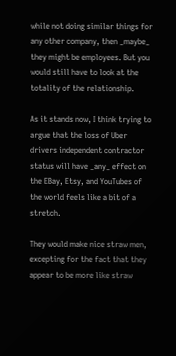while not doing similar things for any other company, then _maybe_ they might be employees. But you would still have to look at the totality of the relationship.

As it stands now, I think trying to argue that the loss of Uber drivers independent contractor status will have _any_ effect on the EBay, Etsy, and YouTubes of the world feels like a bit of a stretch.

They would make nice straw men, excepting for the fact that they appear to be more like straw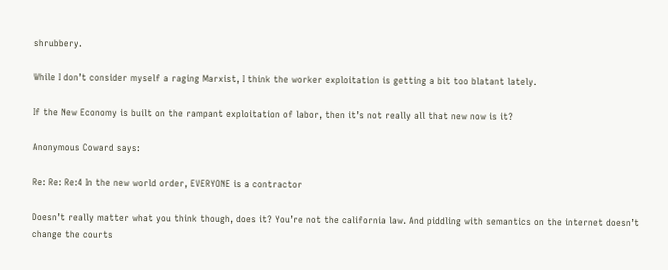shrubbery.

While I don’t consider myself a raging Marxist, I think the worker exploitation is getting a bit too blatant lately.

If the New Economy is built on the rampant exploitation of labor, then it’s not really all that new now is it?

Anonymous Coward says:

Re: Re: Re:4 In the new world order, EVERYONE is a contractor

Doesn’t really matter what you think though, does it? You’re not the california law. And piddling with semantics on the internet doesn’t change the courts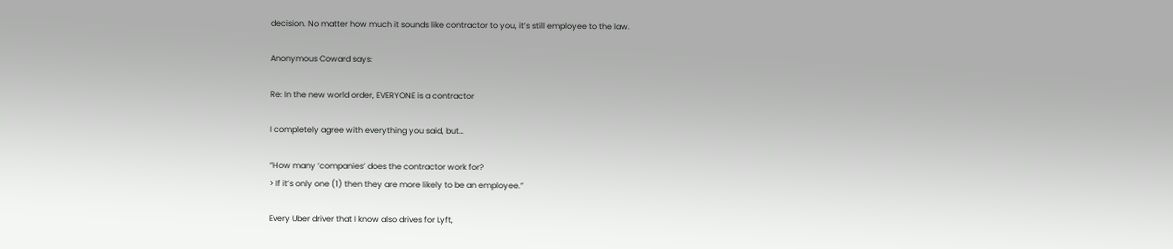decision. No matter how much it sounds like contractor to you, it’s still employee to the law.

Anonymous Coward says:

Re: In the new world order, EVERYONE is a contractor

I completely agree with everything you said, but…

“How many ‘companies’ does the contractor work for?
> If it’s only one (1) then they are more likely to be an employee.”

Every Uber driver that I know also drives for Lyft,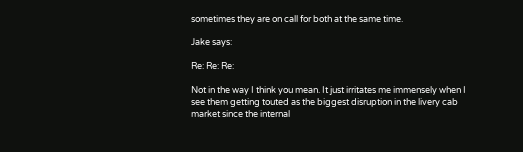sometimes they are on call for both at the same time.

Jake says:

Re: Re: Re:

Not in the way I think you mean. It just irritates me immensely when I see them getting touted as the biggest disruption in the livery cab market since the internal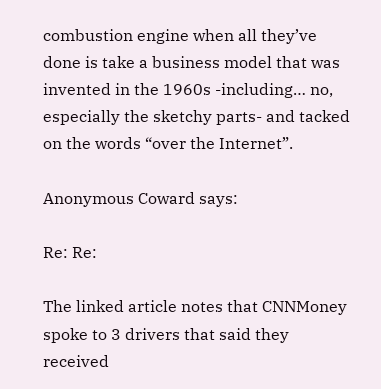combustion engine when all they’ve done is take a business model that was invented in the 1960s -including… no, especially the sketchy parts- and tacked on the words “over the Internet”.

Anonymous Coward says:

Re: Re:

The linked article notes that CNNMoney spoke to 3 drivers that said they received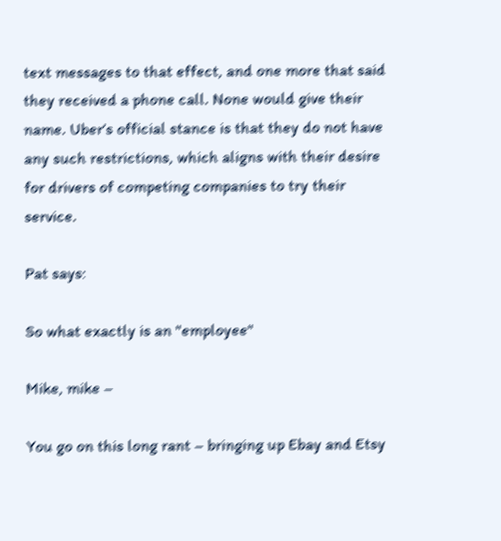text messages to that effect, and one more that said they received a phone call. None would give their name. Uber’s official stance is that they do not have any such restrictions, which aligns with their desire for drivers of competing companies to try their service.

Pat says:

So what exactly is an "employee"

Mike, mike –

You go on this long rant – bringing up Ebay and Etsy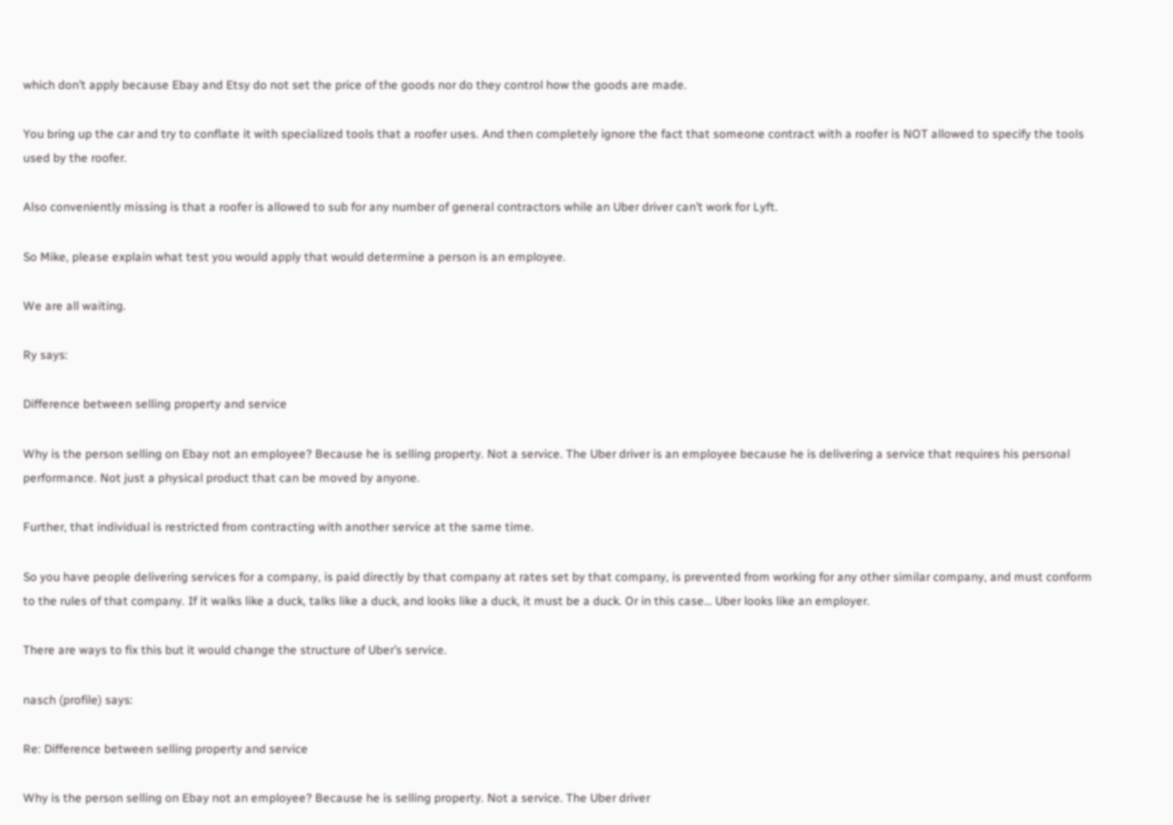which don’t apply because Ebay and Etsy do not set the price of the goods nor do they control how the goods are made.

You bring up the car and try to conflate it with specialized tools that a roofer uses. And then completely ignore the fact that someone contract with a roofer is NOT allowed to specify the tools used by the roofer.

Also conveniently missing is that a roofer is allowed to sub for any number of general contractors while an Uber driver can’t work for Lyft.

So Mike, please explain what test you would apply that would determine a person is an employee.

We are all waiting.

Ry says:

Difference between selling property and service

Why is the person selling on Ebay not an employee? Because he is selling property. Not a service. The Uber driver is an employee because he is delivering a service that requires his personal performance. Not just a physical product that can be moved by anyone.

Further, that individual is restricted from contracting with another service at the same time.

So you have people delivering services for a company, is paid directly by that company at rates set by that company, is prevented from working for any other similar company, and must conform to the rules of that company. If it walks like a duck, talks like a duck, and looks like a duck, it must be a duck. Or in this case… Uber looks like an employer.

There are ways to fix this but it would change the structure of Uber’s service.

nasch (profile) says:

Re: Difference between selling property and service

Why is the person selling on Ebay not an employee? Because he is selling property. Not a service. The Uber driver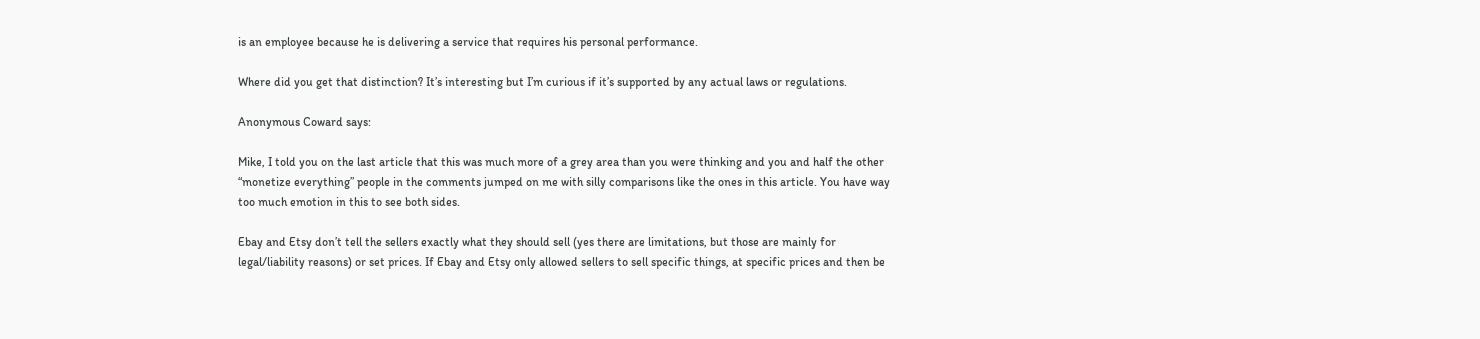is an employee because he is delivering a service that requires his personal performance.

Where did you get that distinction? It’s interesting but I’m curious if it’s supported by any actual laws or regulations.

Anonymous Coward says:

Mike, I told you on the last article that this was much more of a grey area than you were thinking and you and half the other “monetize everything” people in the comments jumped on me with silly comparisons like the ones in this article. You have way too much emotion in this to see both sides.

Ebay and Etsy don’t tell the sellers exactly what they should sell (yes there are limitations, but those are mainly for legal/liability reasons) or set prices. If Ebay and Etsy only allowed sellers to sell specific things, at specific prices and then be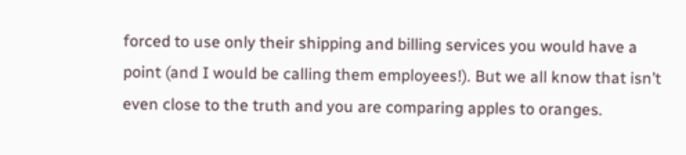forced to use only their shipping and billing services you would have a point (and I would be calling them employees!). But we all know that isn’t even close to the truth and you are comparing apples to oranges.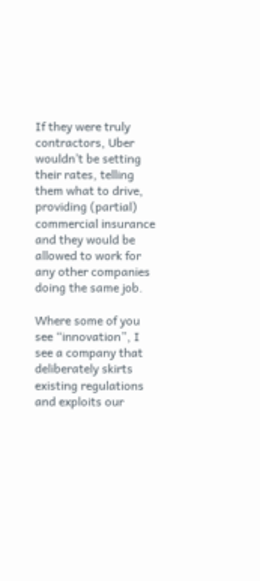If they were truly contractors, Uber wouldn’t be setting their rates, telling them what to drive, providing (partial) commercial insurance and they would be allowed to work for any other companies doing the same job.

Where some of you see “innovation”, I see a company that deliberately skirts existing regulations and exploits our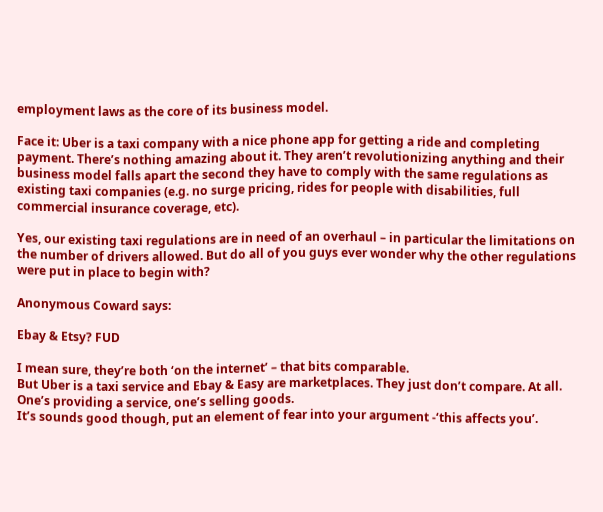employment laws as the core of its business model.

Face it: Uber is a taxi company with a nice phone app for getting a ride and completing payment. There’s nothing amazing about it. They aren’t revolutionizing anything and their business model falls apart the second they have to comply with the same regulations as existing taxi companies (e.g. no surge pricing, rides for people with disabilities, full commercial insurance coverage, etc).

Yes, our existing taxi regulations are in need of an overhaul – in particular the limitations on the number of drivers allowed. But do all of you guys ever wonder why the other regulations were put in place to begin with?

Anonymous Coward says:

Ebay & Etsy? FUD

I mean sure, they’re both ‘on the internet’ – that bits comparable.
But Uber is a taxi service and Ebay & Easy are marketplaces. They just don’t compare. At all. One’s providing a service, one’s selling goods.
It’s sounds good though, put an element of fear into your argument -‘this affects you’.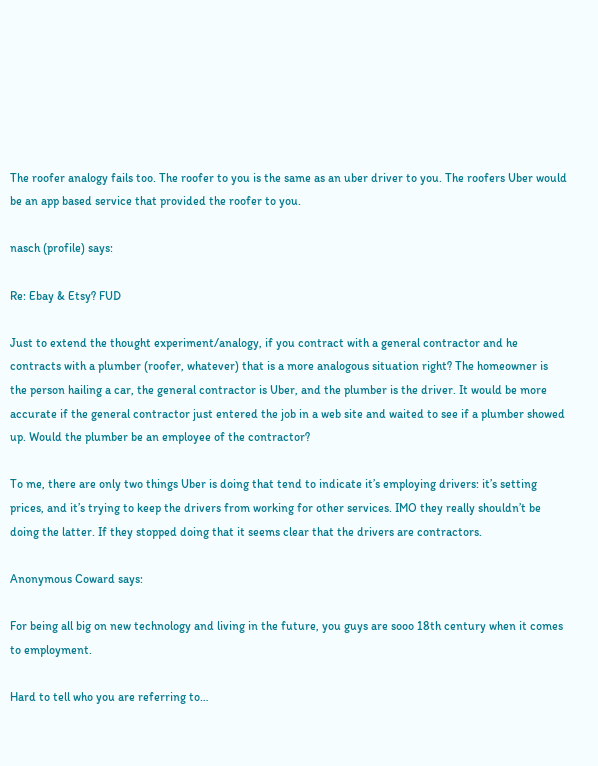The roofer analogy fails too. The roofer to you is the same as an uber driver to you. The roofers Uber would be an app based service that provided the roofer to you.

nasch (profile) says:

Re: Ebay & Etsy? FUD

Just to extend the thought experiment/analogy, if you contract with a general contractor and he contracts with a plumber (roofer, whatever) that is a more analogous situation right? The homeowner is the person hailing a car, the general contractor is Uber, and the plumber is the driver. It would be more accurate if the general contractor just entered the job in a web site and waited to see if a plumber showed up. Would the plumber be an employee of the contractor?

To me, there are only two things Uber is doing that tend to indicate it’s employing drivers: it’s setting prices, and it’s trying to keep the drivers from working for other services. IMO they really shouldn’t be doing the latter. If they stopped doing that it seems clear that the drivers are contractors.

Anonymous Coward says:

For being all big on new technology and living in the future, you guys are sooo 18th century when it comes to employment.

Hard to tell who you are referring to…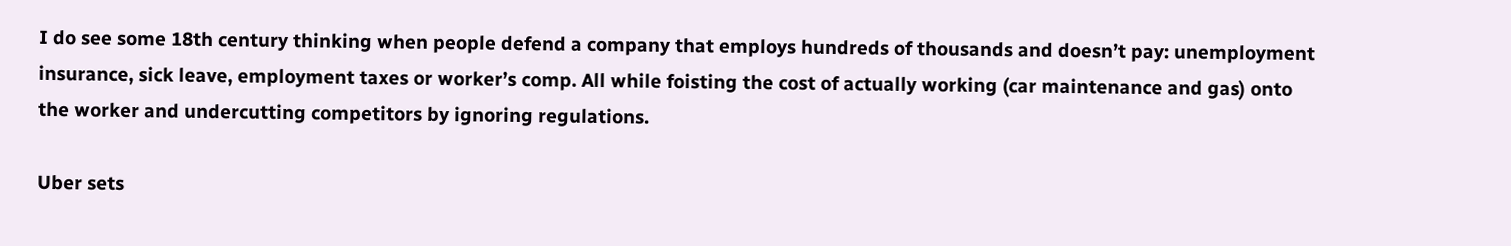I do see some 18th century thinking when people defend a company that employs hundreds of thousands and doesn’t pay: unemployment insurance, sick leave, employment taxes or worker’s comp. All while foisting the cost of actually working (car maintenance and gas) onto the worker and undercutting competitors by ignoring regulations.

Uber sets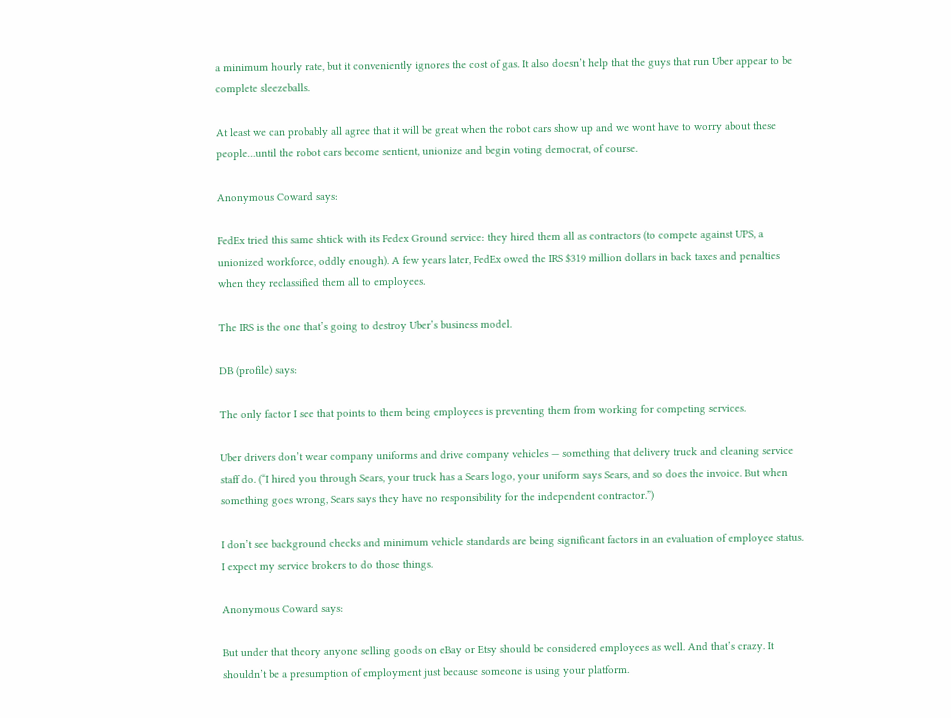a minimum hourly rate, but it conveniently ignores the cost of gas. It also doesn’t help that the guys that run Uber appear to be complete sleezeballs.

At least we can probably all agree that it will be great when the robot cars show up and we wont have to worry about these people…until the robot cars become sentient, unionize and begin voting democrat, of course.

Anonymous Coward says:

FedEx tried this same shtick with its Fedex Ground service: they hired them all as contractors (to compete against UPS, a unionized workforce, oddly enough). A few years later, FedEx owed the IRS $319 million dollars in back taxes and penalties when they reclassified them all to employees.

The IRS is the one that’s going to destroy Uber’s business model.

DB (profile) says:

The only factor I see that points to them being employees is preventing them from working for competing services.

Uber drivers don’t wear company uniforms and drive company vehicles — something that delivery truck and cleaning service staff do. (“I hired you through Sears, your truck has a Sears logo, your uniform says Sears, and so does the invoice. But when something goes wrong, Sears says they have no responsibility for the independent contractor.”)

I don’t see background checks and minimum vehicle standards are being significant factors in an evaluation of employee status. I expect my service brokers to do those things.

Anonymous Coward says:

But under that theory anyone selling goods on eBay or Etsy should be considered employees as well. And that’s crazy. It shouldn’t be a presumption of employment just because someone is using your platform.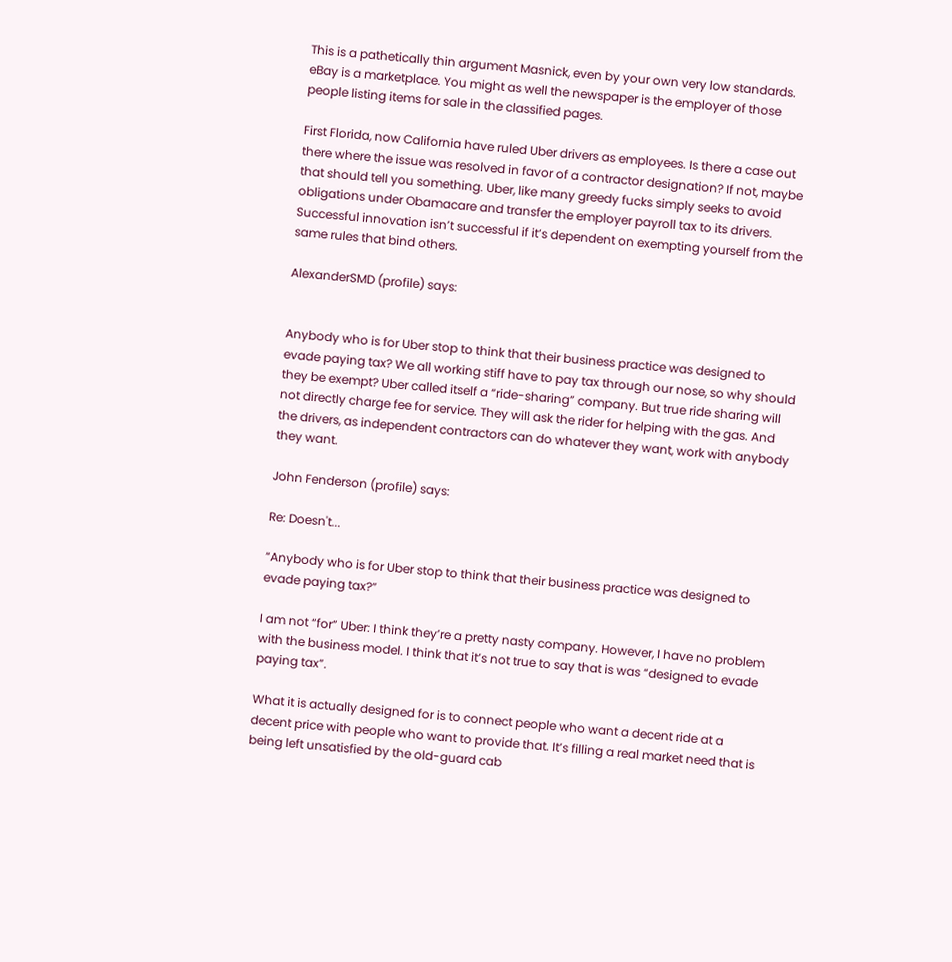This is a pathetically thin argument Masnick, even by your own very low standards. eBay is a marketplace. You might as well the newspaper is the employer of those people listing items for sale in the classified pages.

First Florida, now California have ruled Uber drivers as employees. Is there a case out there where the issue was resolved in favor of a contractor designation? If not, maybe that should tell you something. Uber, like many greedy fucks simply seeks to avoid obligations under Obamacare and transfer the employer payroll tax to its drivers. Successful innovation isn’t successful if it’s dependent on exempting yourself from the same rules that bind others.

AlexanderSMD (profile) says:


Anybody who is for Uber stop to think that their business practice was designed to evade paying tax? We all working stiff have to pay tax through our nose, so why should they be exempt? Uber called itself a “ride-sharing” company. But true ride sharing will not directly charge fee for service. They will ask the rider for helping with the gas. And the drivers, as independent contractors can do whatever they want, work with anybody they want.

John Fenderson (profile) says:

Re: Doesn't...

“Anybody who is for Uber stop to think that their business practice was designed to evade paying tax?”

I am not “for” Uber: I think they’re a pretty nasty company. However, I have no problem with the business model. I think that it’s not true to say that is was “designed to evade paying tax”.

What it is actually designed for is to connect people who want a decent ride at a decent price with people who want to provide that. It’s filling a real market need that is being left unsatisfied by the old-guard cab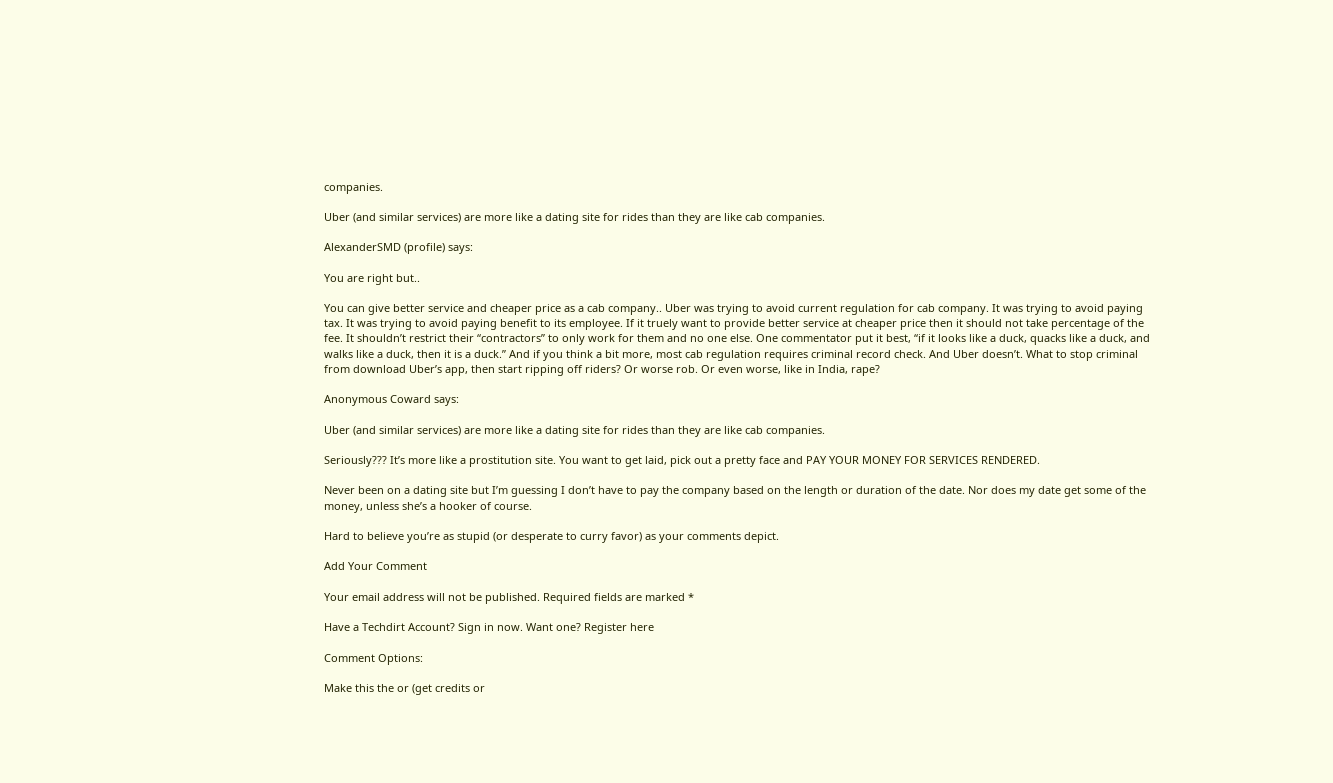companies.

Uber (and similar services) are more like a dating site for rides than they are like cab companies.

AlexanderSMD (profile) says:

You are right but..

You can give better service and cheaper price as a cab company.. Uber was trying to avoid current regulation for cab company. It was trying to avoid paying tax. It was trying to avoid paying benefit to its employee. If it truely want to provide better service at cheaper price then it should not take percentage of the fee. It shouldn’t restrict their “contractors” to only work for them and no one else. One commentator put it best, “if it looks like a duck, quacks like a duck, and walks like a duck, then it is a duck.” And if you think a bit more, most cab regulation requires criminal record check. And Uber doesn’t. What to stop criminal from download Uber’s app, then start ripping off riders? Or worse rob. Or even worse, like in India, rape?

Anonymous Coward says:

Uber (and similar services) are more like a dating site for rides than they are like cab companies.

Seriously??? It’s more like a prostitution site. You want to get laid, pick out a pretty face and PAY YOUR MONEY FOR SERVICES RENDERED.

Never been on a dating site but I’m guessing I don’t have to pay the company based on the length or duration of the date. Nor does my date get some of the money, unless she’s a hooker of course.

Hard to believe you’re as stupid (or desperate to curry favor) as your comments depict.

Add Your Comment

Your email address will not be published. Required fields are marked *

Have a Techdirt Account? Sign in now. Want one? Register here

Comment Options:

Make this the or (get credits or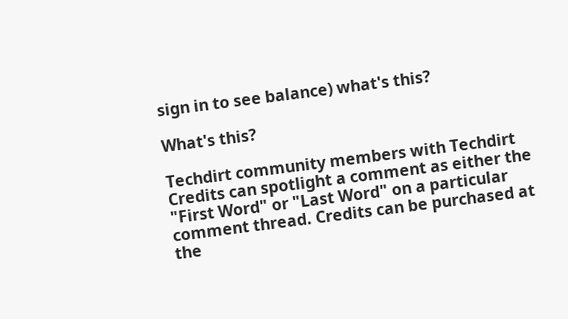sign in to see balance) what's this?

What's this?

Techdirt community members with Techdirt Credits can spotlight a comment as either the "First Word" or "Last Word" on a particular comment thread. Credits can be purchased at the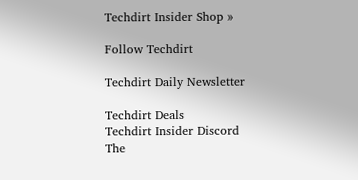Techdirt Insider Shop »

Follow Techdirt

Techdirt Daily Newsletter

Techdirt Deals
Techdirt Insider Discord
The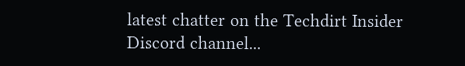latest chatter on the Techdirt Insider Discord channel...